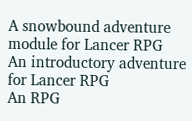A snowbound adventure module for Lancer RPG
An introductory adventure for Lancer RPG
An RPG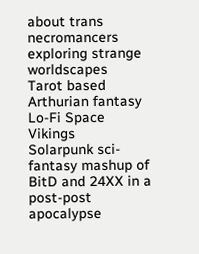about trans necromancers
exploring strange worldscapes
Tarot based Arthurian fantasy
Lo-Fi Space Vikings
Solarpunk sci-fantasy mashup of BitD and 24XX in a post-post apocalypse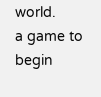world.
a game to begin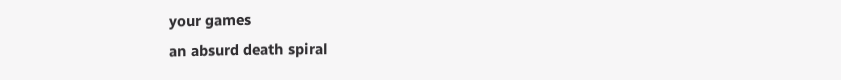your games
an absurd death spiral